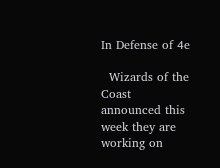In Defense of 4e

  Wizards of the Coast announced this week they are working on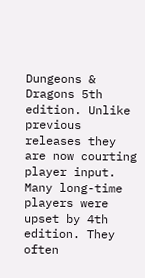Dungeons & Dragons 5th edition. Unlike previous releases they are now courting player input. Many long-time players were upset by 4th edition. They often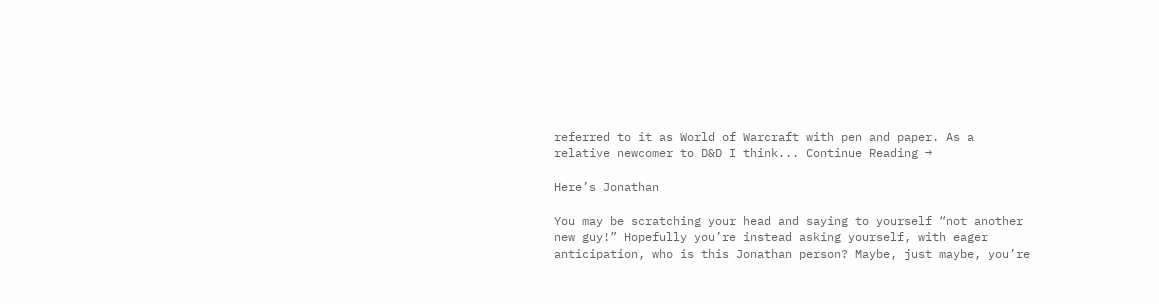referred to it as World of Warcraft with pen and paper. As a relative newcomer to D&D I think... Continue Reading →

Here’s Jonathan

You may be scratching your head and saying to yourself “not another new guy!” Hopefully you’re instead asking yourself, with eager anticipation, who is this Jonathan person? Maybe, just maybe, you’re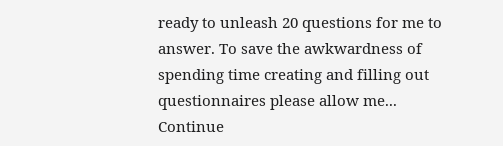ready to unleash 20 questions for me to answer. To save the awkwardness of spending time creating and filling out questionnaires please allow me... Continue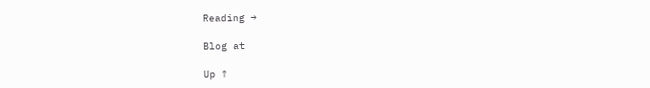Reading →

Blog at

Up ↑